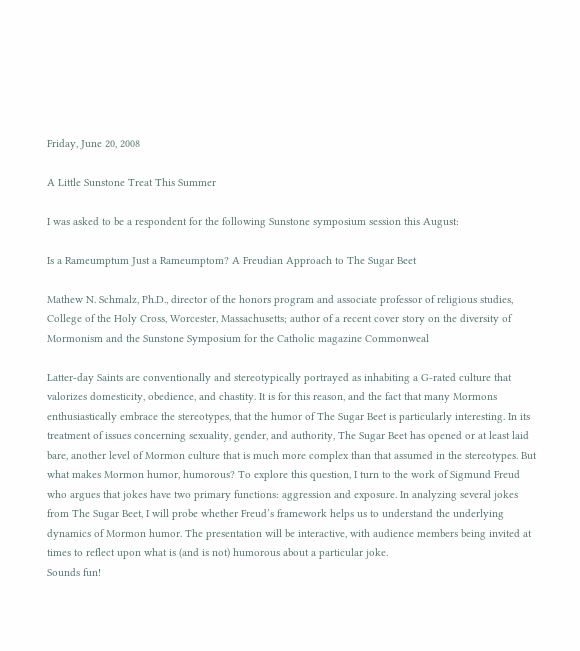Friday, June 20, 2008

A Little Sunstone Treat This Summer

I was asked to be a respondent for the following Sunstone symposium session this August:

Is a Rameumptum Just a Rameumptom? A Freudian Approach to The Sugar Beet

Mathew N. Schmalz, Ph.D., director of the honors program and associate professor of religious studies, College of the Holy Cross, Worcester, Massachusetts; author of a recent cover story on the diversity of Mormonism and the Sunstone Symposium for the Catholic magazine Commonweal

Latter-day Saints are conventionally and stereotypically portrayed as inhabiting a G-rated culture that valorizes domesticity, obedience, and chastity. It is for this reason, and the fact that many Mormons enthusiastically embrace the stereotypes, that the humor of The Sugar Beet is particularly interesting. In its treatment of issues concerning sexuality, gender, and authority, The Sugar Beet has opened or at least laid bare, another level of Mormon culture that is much more complex than that assumed in the stereotypes. But what makes Mormon humor, humorous? To explore this question, I turn to the work of Sigmund Freud who argues that jokes have two primary functions: aggression and exposure. In analyzing several jokes from The Sugar Beet, I will probe whether Freud’s framework helps us to understand the underlying dynamics of Mormon humor. The presentation will be interactive, with audience members being invited at times to reflect upon what is (and is not) humorous about a particular joke.
Sounds fun!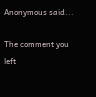Anonymous said...

The comment you left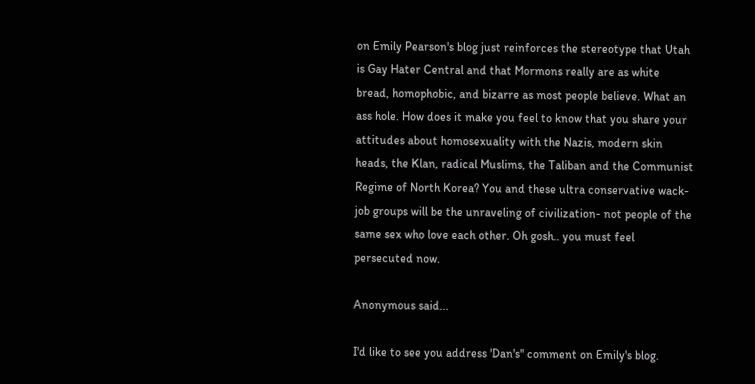on Emily Pearson's blog just reinforces the stereotype that Utah is Gay Hater Central and that Mormons really are as white bread, homophobic, and bizarre as most people believe. What an ass hole. How does it make you feel to know that you share your attitudes about homosexuality with the Nazis, modern skin heads, the Klan, radical Muslims, the Taliban and the Communist Regime of North Korea? You and these ultra conservative wack-job groups will be the unraveling of civilization- not people of the same sex who love each other. Oh gosh.. you must feel persecuted now.

Anonymous said...

I'd like to see you address 'Dan's'' comment on Emily's blog.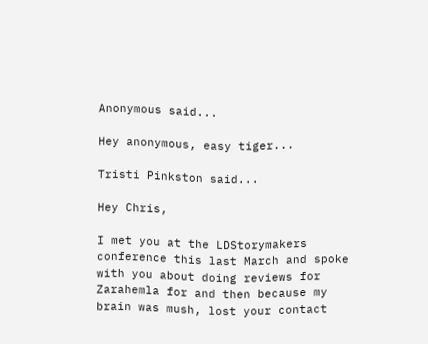Anonymous said...

Hey anonymous, easy tiger...

Tristi Pinkston said...

Hey Chris,

I met you at the LDStorymakers conference this last March and spoke with you about doing reviews for Zarahemla for and then because my brain was mush, lost your contact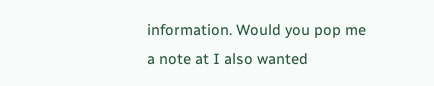information. Would you pop me a note at I also wanted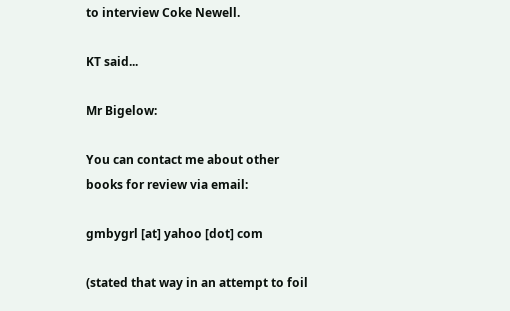to interview Coke Newell.

KT said...

Mr Bigelow:

You can contact me about other books for review via email:

gmbygrl [at] yahoo [dot] com

(stated that way in an attempt to foil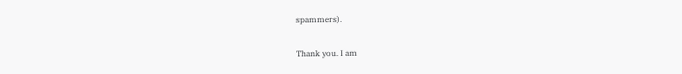spammers).

Thank you. I am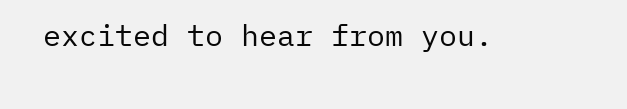excited to hear from you.